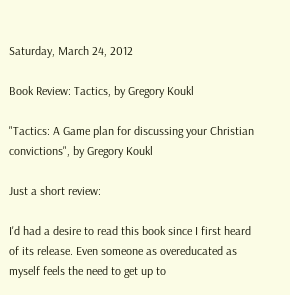Saturday, March 24, 2012

Book Review: Tactics, by Gregory Koukl

"Tactics: A Game plan for discussing your Christian convictions", by Gregory Koukl

Just a short review:

I'd had a desire to read this book since I first heard of its release. Even someone as overeducated as myself feels the need to get up to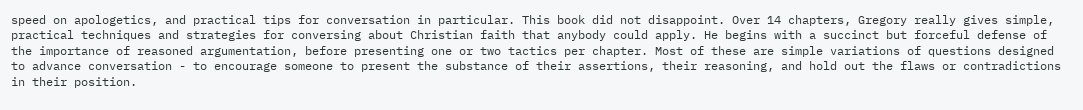speed on apologetics, and practical tips for conversation in particular. This book did not disappoint. Over 14 chapters, Gregory really gives simple, practical techniques and strategies for conversing about Christian faith that anybody could apply. He begins with a succinct but forceful defense of the importance of reasoned argumentation, before presenting one or two tactics per chapter. Most of these are simple variations of questions designed to advance conversation - to encourage someone to present the substance of their assertions, their reasoning, and hold out the flaws or contradictions in their position.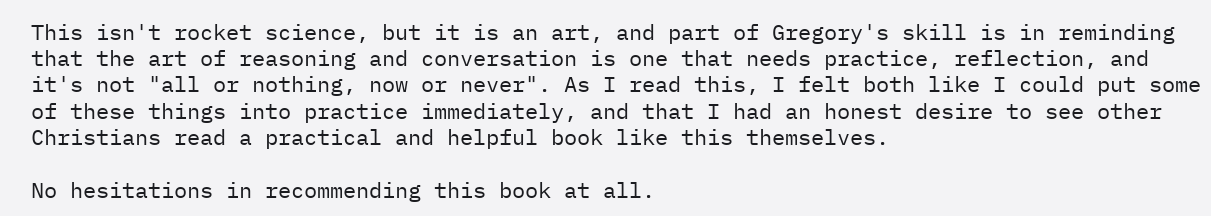This isn't rocket science, but it is an art, and part of Gregory's skill is in reminding that the art of reasoning and conversation is one that needs practice, reflection, and it's not "all or nothing, now or never". As I read this, I felt both like I could put some of these things into practice immediately, and that I had an honest desire to see other Christians read a practical and helpful book like this themselves.

No hesitations in recommending this book at all.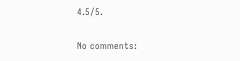4.5/5.

No comments: